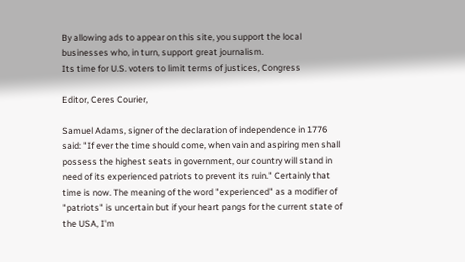By allowing ads to appear on this site, you support the local businesses who, in turn, support great journalism.
Its time for U.S. voters to limit terms of justices, Congress

Editor, Ceres Courier,

Samuel Adams, signer of the declaration of independence in 1776 said: "If ever the time should come, when vain and aspiring men shall possess the highest seats in government, our country will stand in need of its experienced patriots to prevent its ruin." Certainly that time is now. The meaning of the word "experienced" as a modifier of "patriots" is uncertain but if your heart pangs for the current state of the USA, I'm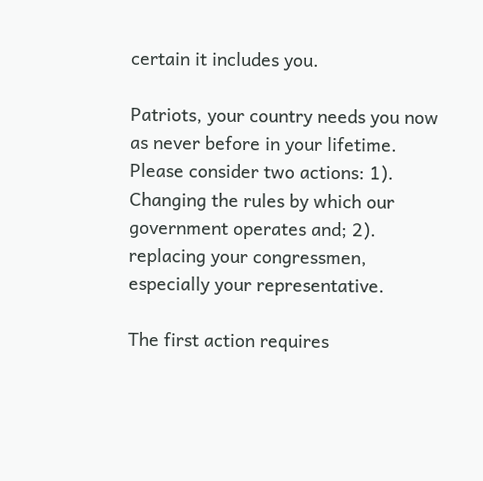certain it includes you.

Patriots, your country needs you now as never before in your lifetime. Please consider two actions: 1). Changing the rules by which our government operates and; 2). replacing your congressmen, especially your representative.

The first action requires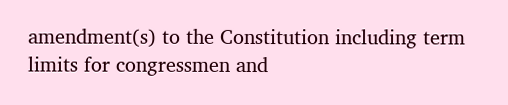amendment(s) to the Constitution including term limits for congressmen and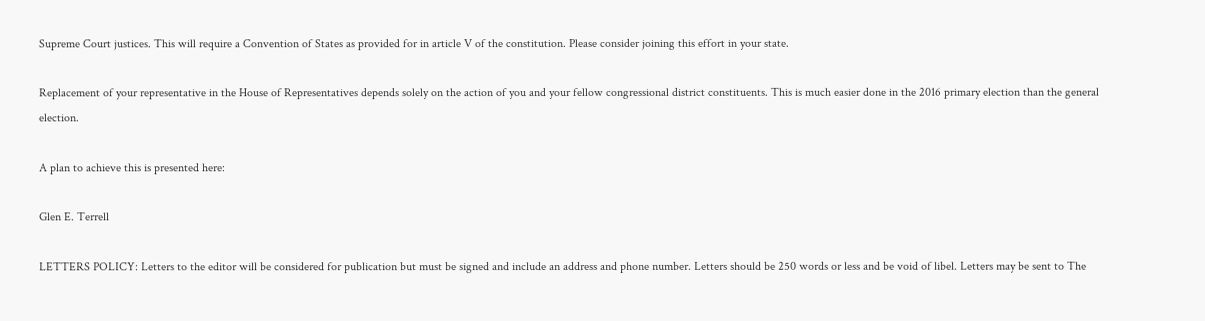Supreme Court justices. This will require a Convention of States as provided for in article V of the constitution. Please consider joining this effort in your state.

Replacement of your representative in the House of Representatives depends solely on the action of you and your fellow congressional district constituents. This is much easier done in the 2016 primary election than the general election.

A plan to achieve this is presented here:

Glen E. Terrell

LETTERS POLICY: Letters to the editor will be considered for publication but must be signed and include an address and phone number. Letters should be 250 words or less and be void of libel. Letters may be sent to The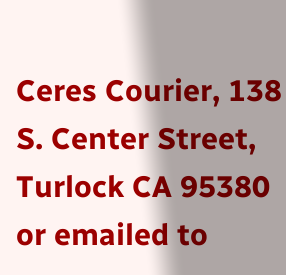Ceres Courier, 138 S. Center Street, Turlock CA 95380 or emailed to